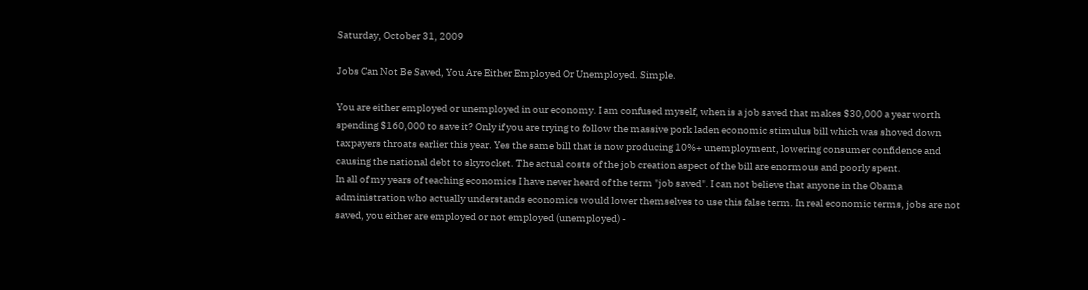Saturday, October 31, 2009

Jobs Can Not Be Saved, You Are Either Employed Or Unemployed. Simple.

You are either employed or unemployed in our economy. I am confused myself, when is a job saved that makes $30,000 a year worth spending $160,000 to save it? Only if you are trying to follow the massive pork laden economic stimulus bill which was shoved down taxpayers throats earlier this year. Yes the same bill that is now producing 10%+ unemployment, lowering consumer confidence and causing the national debt to skyrocket. The actual costs of the job creation aspect of the bill are enormous and poorly spent.
In all of my years of teaching economics I have never heard of the term "job saved". I can not believe that anyone in the Obama administration who actually understands economics would lower themselves to use this false term. In real economic terms, jobs are not saved, you either are employed or not employed (unemployed) -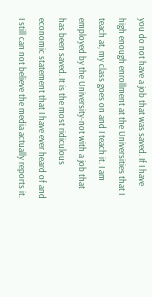you do not have a job that was saved. If I have high enough enrollment at the Universities that I teach at, my class goes on and I teach it. I am employed by the University-not with a job that has been saved. It is the most ridiculous economic statement that I have ever heard of and I still can not believe the media actually reports it.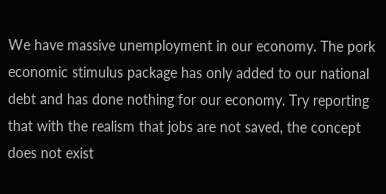We have massive unemployment in our economy. The pork economic stimulus package has only added to our national debt and has done nothing for our economy. Try reporting that with the realism that jobs are not saved, the concept does not exist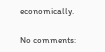economically.

No comments: